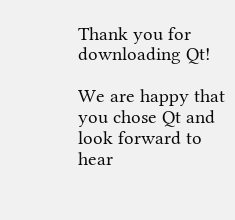Thank you for downloading Qt!

We are happy that you chose Qt and look forward to hear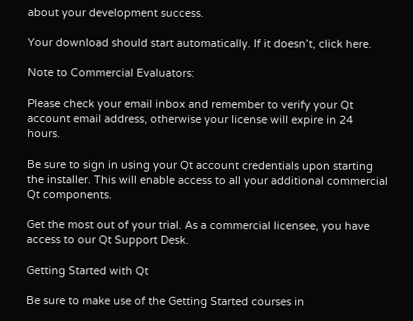about your development success.

Your download should start automatically. If it doesn’t, click here.

Note to Commercial Evaluators:

Please check your email inbox and remember to verify your Qt account email address, otherwise your license will expire in 24 hours.

Be sure to sign in using your Qt account credentials upon starting the installer. This will enable access to all your additional commercial Qt components.

Get the most out of your trial. As a commercial licensee, you have access to our Qt Support Desk.

Getting Started with Qt

Be sure to make use of the Getting Started courses in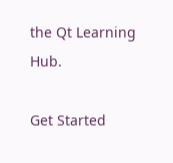the Qt Learning Hub.

Get Started